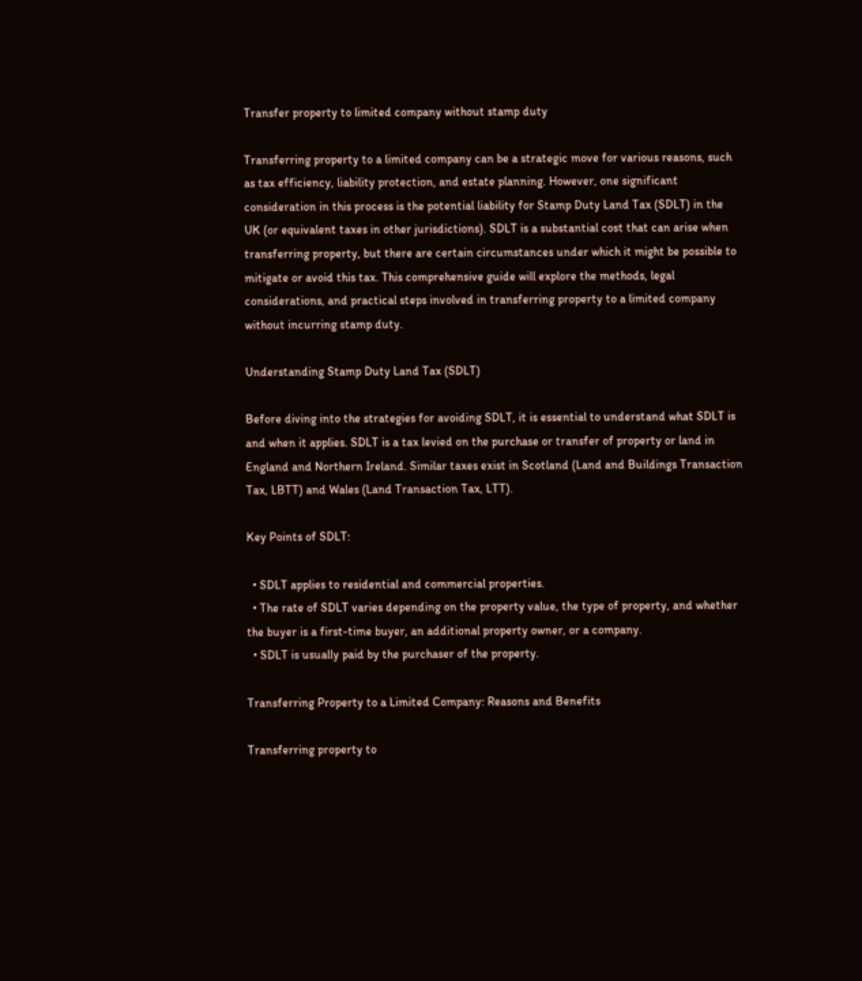Transfer property to limited company without stamp duty

Transferring property to a limited company can be a strategic move for various reasons, such as tax efficiency, liability protection, and estate planning. However, one significant consideration in this process is the potential liability for Stamp Duty Land Tax (SDLT) in the UK (or equivalent taxes in other jurisdictions). SDLT is a substantial cost that can arise when transferring property, but there are certain circumstances under which it might be possible to mitigate or avoid this tax. This comprehensive guide will explore the methods, legal considerations, and practical steps involved in transferring property to a limited company without incurring stamp duty.

Understanding Stamp Duty Land Tax (SDLT)

Before diving into the strategies for avoiding SDLT, it is essential to understand what SDLT is and when it applies. SDLT is a tax levied on the purchase or transfer of property or land in England and Northern Ireland. Similar taxes exist in Scotland (Land and Buildings Transaction Tax, LBTT) and Wales (Land Transaction Tax, LTT).

Key Points of SDLT:

  • SDLT applies to residential and commercial properties.
  • The rate of SDLT varies depending on the property value, the type of property, and whether the buyer is a first-time buyer, an additional property owner, or a company.
  • SDLT is usually paid by the purchaser of the property.

Transferring Property to a Limited Company: Reasons and Benefits

Transferring property to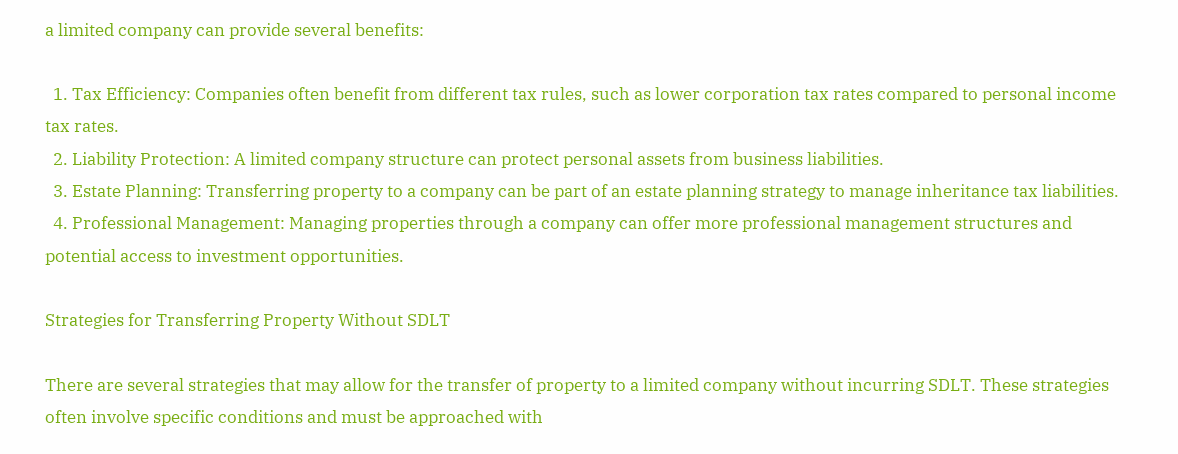a limited company can provide several benefits:

  1. Tax Efficiency: Companies often benefit from different tax rules, such as lower corporation tax rates compared to personal income tax rates.
  2. Liability Protection: A limited company structure can protect personal assets from business liabilities.
  3. Estate Planning: Transferring property to a company can be part of an estate planning strategy to manage inheritance tax liabilities.
  4. Professional Management: Managing properties through a company can offer more professional management structures and potential access to investment opportunities.

Strategies for Transferring Property Without SDLT

There are several strategies that may allow for the transfer of property to a limited company without incurring SDLT. These strategies often involve specific conditions and must be approached with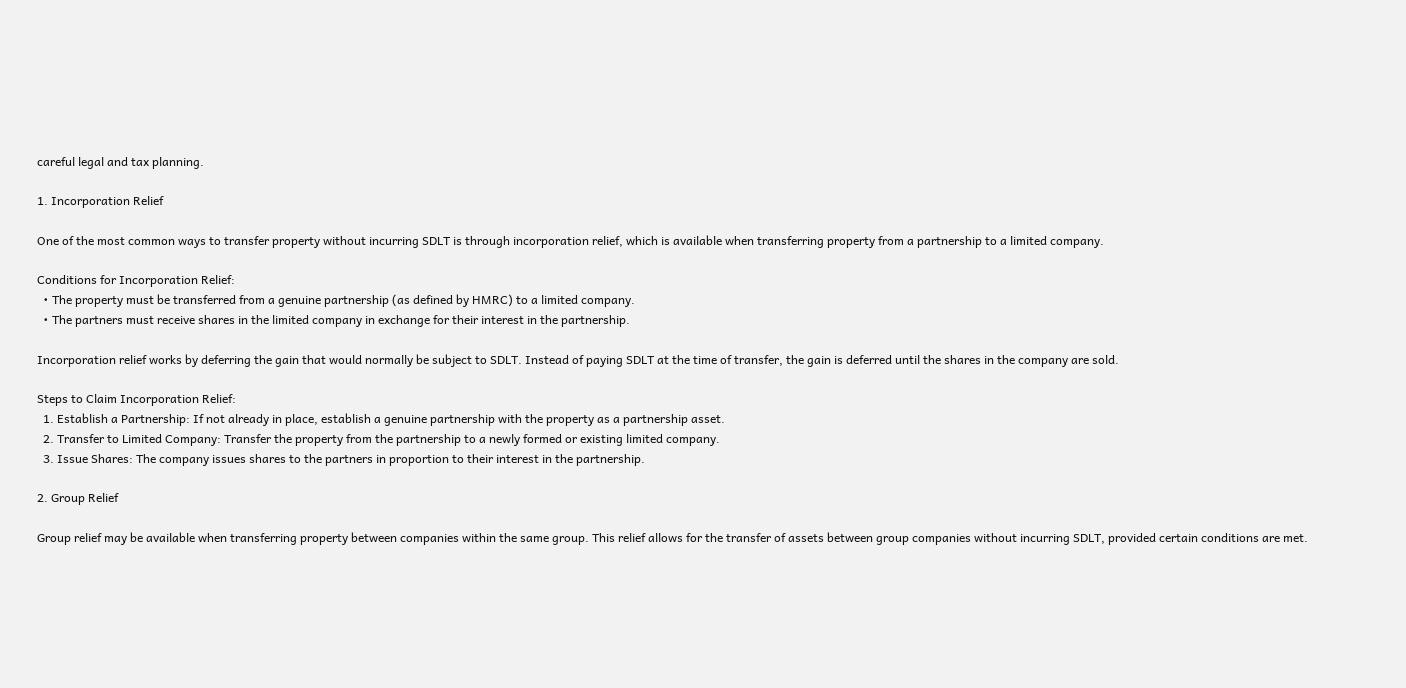careful legal and tax planning.

1. Incorporation Relief

One of the most common ways to transfer property without incurring SDLT is through incorporation relief, which is available when transferring property from a partnership to a limited company.

Conditions for Incorporation Relief:
  • The property must be transferred from a genuine partnership (as defined by HMRC) to a limited company.
  • The partners must receive shares in the limited company in exchange for their interest in the partnership.

Incorporation relief works by deferring the gain that would normally be subject to SDLT. Instead of paying SDLT at the time of transfer, the gain is deferred until the shares in the company are sold.

Steps to Claim Incorporation Relief:
  1. Establish a Partnership: If not already in place, establish a genuine partnership with the property as a partnership asset.
  2. Transfer to Limited Company: Transfer the property from the partnership to a newly formed or existing limited company.
  3. Issue Shares: The company issues shares to the partners in proportion to their interest in the partnership.

2. Group Relief

Group relief may be available when transferring property between companies within the same group. This relief allows for the transfer of assets between group companies without incurring SDLT, provided certain conditions are met.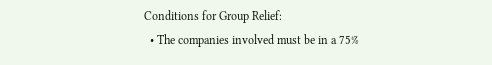Conditions for Group Relief:
  • The companies involved must be in a 75%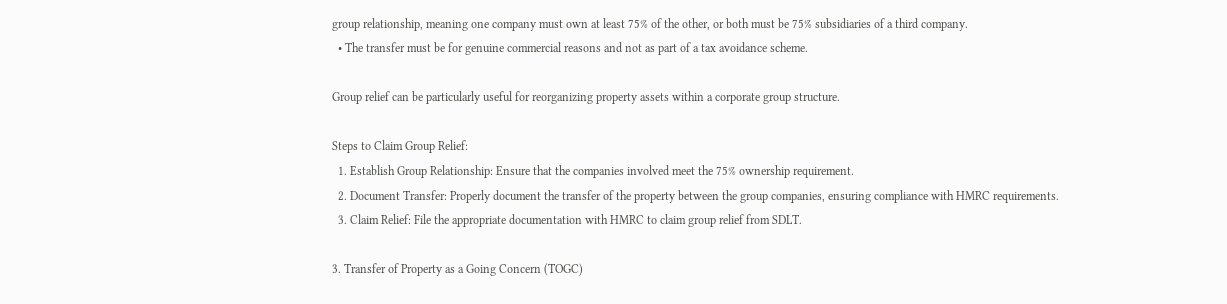group relationship, meaning one company must own at least 75% of the other, or both must be 75% subsidiaries of a third company.
  • The transfer must be for genuine commercial reasons and not as part of a tax avoidance scheme.

Group relief can be particularly useful for reorganizing property assets within a corporate group structure.

Steps to Claim Group Relief:
  1. Establish Group Relationship: Ensure that the companies involved meet the 75% ownership requirement.
  2. Document Transfer: Properly document the transfer of the property between the group companies, ensuring compliance with HMRC requirements.
  3. Claim Relief: File the appropriate documentation with HMRC to claim group relief from SDLT.

3. Transfer of Property as a Going Concern (TOGC)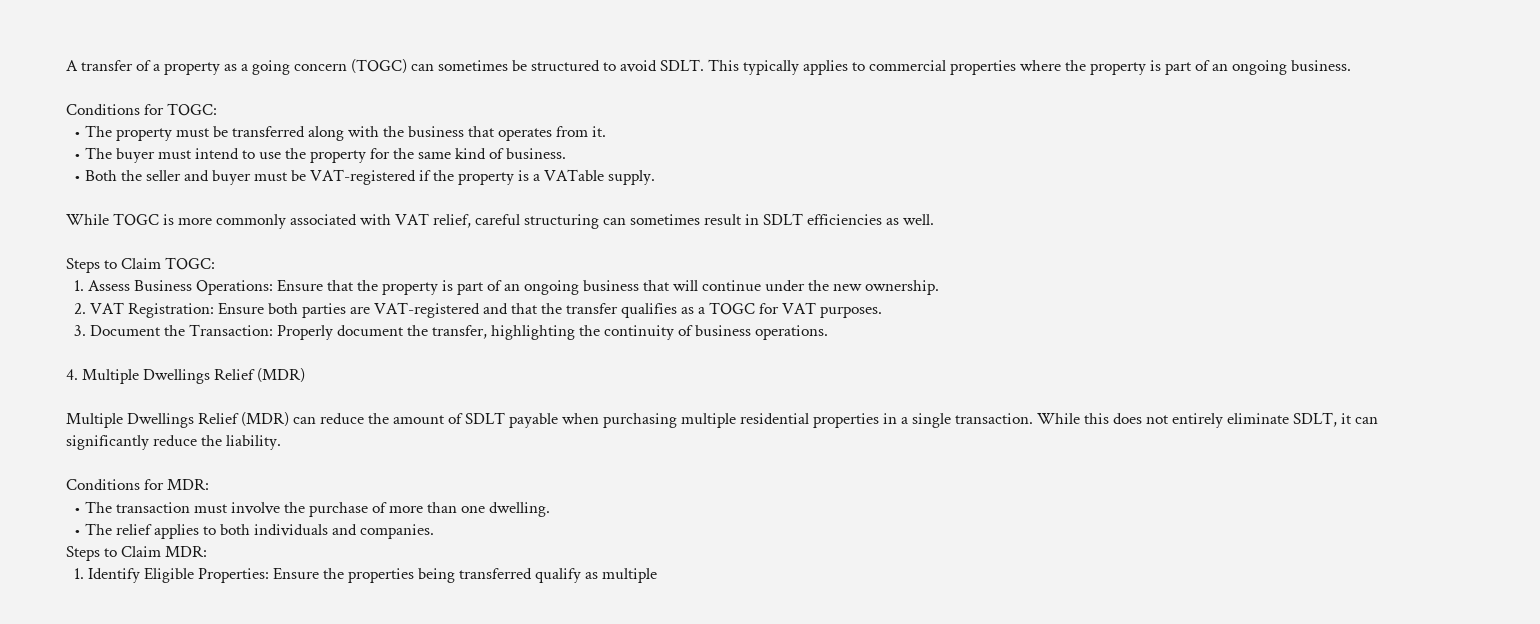A transfer of a property as a going concern (TOGC) can sometimes be structured to avoid SDLT. This typically applies to commercial properties where the property is part of an ongoing business.

Conditions for TOGC:
  • The property must be transferred along with the business that operates from it.
  • The buyer must intend to use the property for the same kind of business.
  • Both the seller and buyer must be VAT-registered if the property is a VATable supply.

While TOGC is more commonly associated with VAT relief, careful structuring can sometimes result in SDLT efficiencies as well.

Steps to Claim TOGC:
  1. Assess Business Operations: Ensure that the property is part of an ongoing business that will continue under the new ownership.
  2. VAT Registration: Ensure both parties are VAT-registered and that the transfer qualifies as a TOGC for VAT purposes.
  3. Document the Transaction: Properly document the transfer, highlighting the continuity of business operations.

4. Multiple Dwellings Relief (MDR)

Multiple Dwellings Relief (MDR) can reduce the amount of SDLT payable when purchasing multiple residential properties in a single transaction. While this does not entirely eliminate SDLT, it can significantly reduce the liability.

Conditions for MDR:
  • The transaction must involve the purchase of more than one dwelling.
  • The relief applies to both individuals and companies.
Steps to Claim MDR:
  1. Identify Eligible Properties: Ensure the properties being transferred qualify as multiple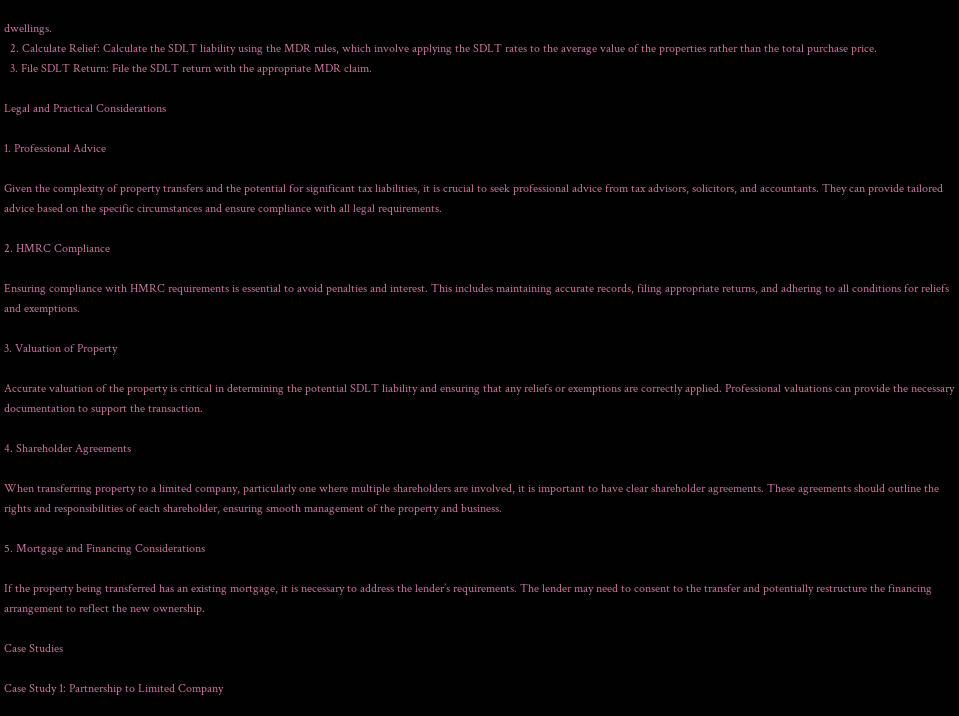dwellings.
  2. Calculate Relief: Calculate the SDLT liability using the MDR rules, which involve applying the SDLT rates to the average value of the properties rather than the total purchase price.
  3. File SDLT Return: File the SDLT return with the appropriate MDR claim.

Legal and Practical Considerations

1. Professional Advice

Given the complexity of property transfers and the potential for significant tax liabilities, it is crucial to seek professional advice from tax advisors, solicitors, and accountants. They can provide tailored advice based on the specific circumstances and ensure compliance with all legal requirements.

2. HMRC Compliance

Ensuring compliance with HMRC requirements is essential to avoid penalties and interest. This includes maintaining accurate records, filing appropriate returns, and adhering to all conditions for reliefs and exemptions.

3. Valuation of Property

Accurate valuation of the property is critical in determining the potential SDLT liability and ensuring that any reliefs or exemptions are correctly applied. Professional valuations can provide the necessary documentation to support the transaction.

4. Shareholder Agreements

When transferring property to a limited company, particularly one where multiple shareholders are involved, it is important to have clear shareholder agreements. These agreements should outline the rights and responsibilities of each shareholder, ensuring smooth management of the property and business.

5. Mortgage and Financing Considerations

If the property being transferred has an existing mortgage, it is necessary to address the lender’s requirements. The lender may need to consent to the transfer and potentially restructure the financing arrangement to reflect the new ownership.

Case Studies

Case Study 1: Partnership to Limited Company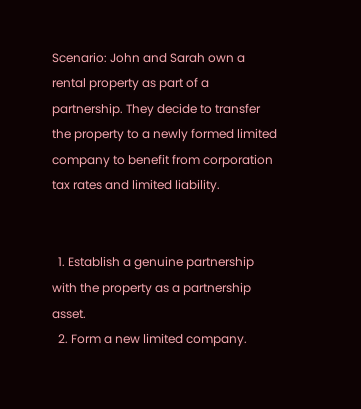Scenario: John and Sarah own a rental property as part of a partnership. They decide to transfer the property to a newly formed limited company to benefit from corporation tax rates and limited liability.


  1. Establish a genuine partnership with the property as a partnership asset.
  2. Form a new limited company.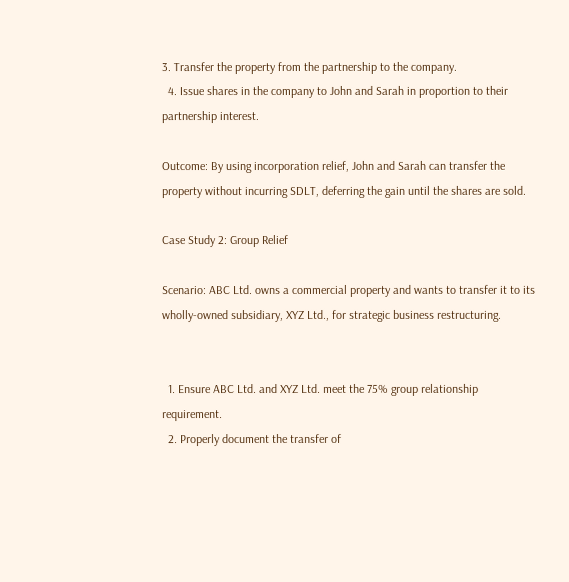3. Transfer the property from the partnership to the company.
  4. Issue shares in the company to John and Sarah in proportion to their partnership interest.

Outcome: By using incorporation relief, John and Sarah can transfer the property without incurring SDLT, deferring the gain until the shares are sold.

Case Study 2: Group Relief

Scenario: ABC Ltd. owns a commercial property and wants to transfer it to its wholly-owned subsidiary, XYZ Ltd., for strategic business restructuring.


  1. Ensure ABC Ltd. and XYZ Ltd. meet the 75% group relationship requirement.
  2. Properly document the transfer of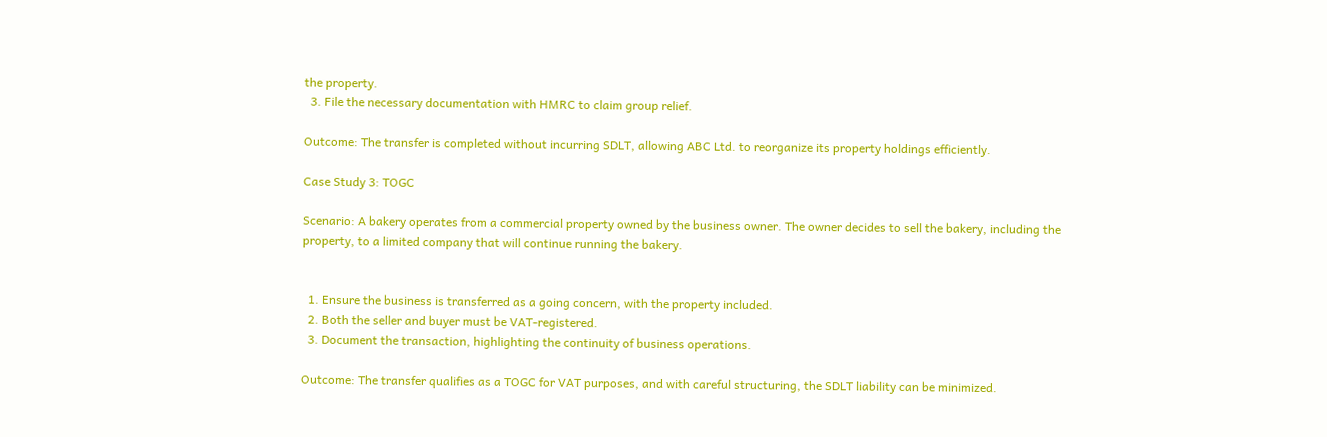the property.
  3. File the necessary documentation with HMRC to claim group relief.

Outcome: The transfer is completed without incurring SDLT, allowing ABC Ltd. to reorganize its property holdings efficiently.

Case Study 3: TOGC

Scenario: A bakery operates from a commercial property owned by the business owner. The owner decides to sell the bakery, including the property, to a limited company that will continue running the bakery.


  1. Ensure the business is transferred as a going concern, with the property included.
  2. Both the seller and buyer must be VAT-registered.
  3. Document the transaction, highlighting the continuity of business operations.

Outcome: The transfer qualifies as a TOGC for VAT purposes, and with careful structuring, the SDLT liability can be minimized.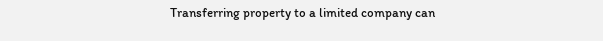Transferring property to a limited company can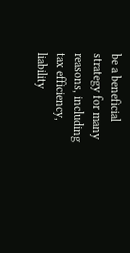be a beneficial strategy for many reasons, including tax efficiency, liability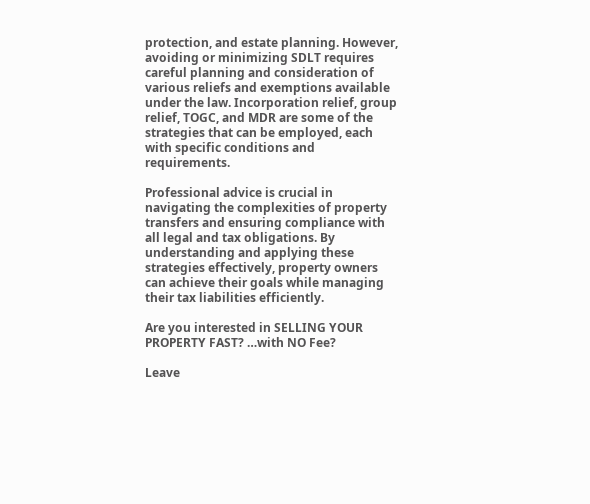protection, and estate planning. However, avoiding or minimizing SDLT requires careful planning and consideration of various reliefs and exemptions available under the law. Incorporation relief, group relief, TOGC, and MDR are some of the strategies that can be employed, each with specific conditions and requirements.

Professional advice is crucial in navigating the complexities of property transfers and ensuring compliance with all legal and tax obligations. By understanding and applying these strategies effectively, property owners can achieve their goals while managing their tax liabilities efficiently.

Are you interested in SELLING YOUR PROPERTY FAST? …with NO Fee?

Leave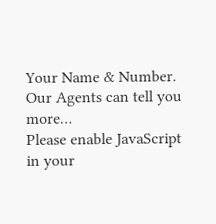Your Name & Number. Our Agents can tell you more…
Please enable JavaScript in your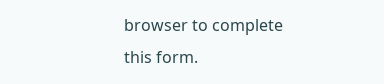browser to complete this form.